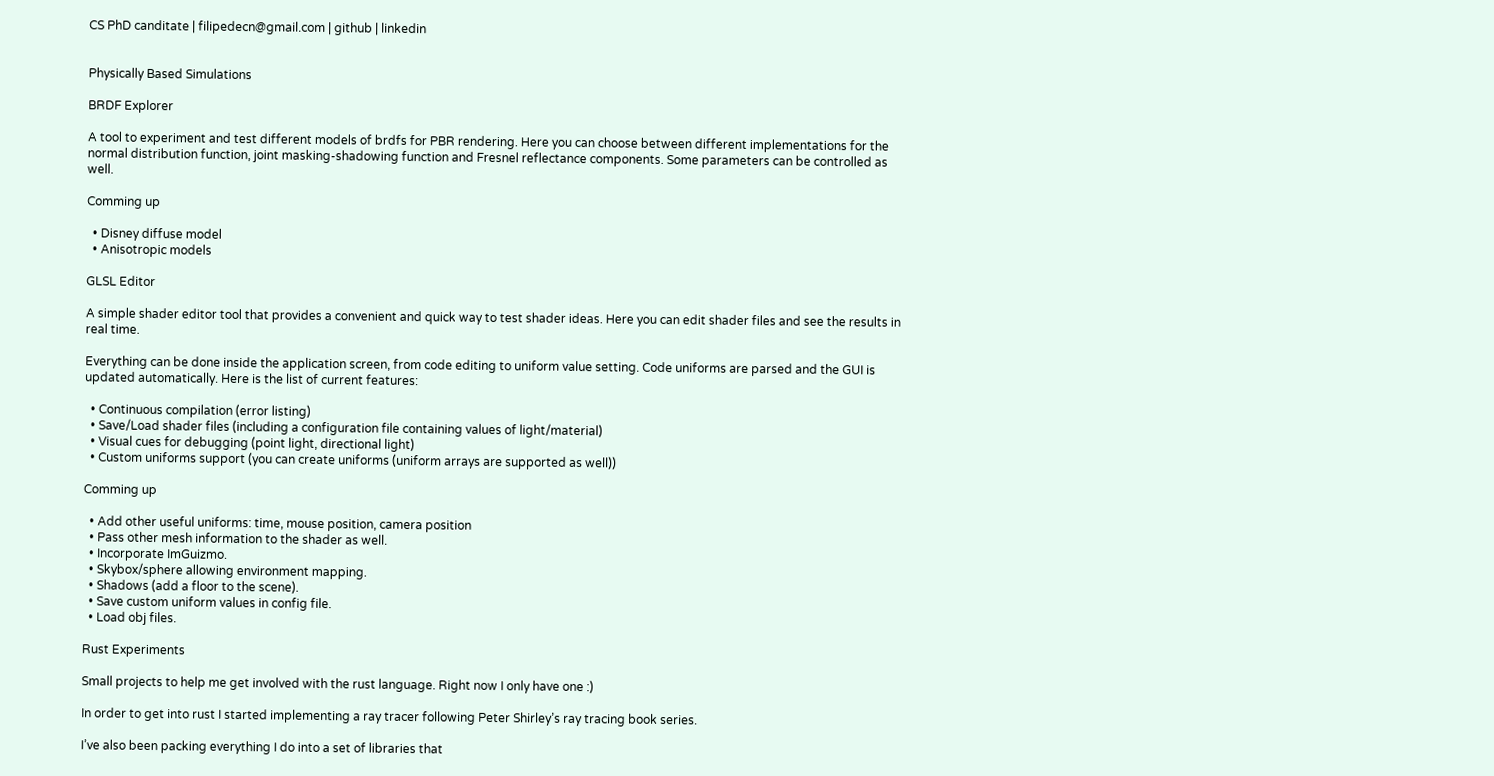CS PhD canditate | filipedecn@gmail.com | github | linkedin


Physically Based Simulations

BRDF Explorer

A tool to experiment and test different models of brdfs for PBR rendering. Here you can choose between different implementations for the normal distribution function, joint masking-shadowing function and Fresnel reflectance components. Some parameters can be controlled as well.

Comming up

  • Disney diffuse model
  • Anisotropic models

GLSL Editor

A simple shader editor tool that provides a convenient and quick way to test shader ideas. Here you can edit shader files and see the results in real time.

Everything can be done inside the application screen, from code editing to uniform value setting. Code uniforms are parsed and the GUI is updated automatically. Here is the list of current features:

  • Continuous compilation (error listing)
  • Save/Load shader files (including a configuration file containing values of light/material)
  • Visual cues for debugging (point light, directional light)
  • Custom uniforms support (you can create uniforms (uniform arrays are supported as well))

Comming up

  • Add other useful uniforms: time, mouse position, camera position
  • Pass other mesh information to the shader as well.
  • Incorporate ImGuizmo.
  • Skybox/sphere allowing environment mapping.
  • Shadows (add a floor to the scene).
  • Save custom uniform values in config file.
  • Load obj files.

Rust Experiments

Small projects to help me get involved with the rust language. Right now I only have one :)

In order to get into rust I started implementing a ray tracer following Peter Shirley’s ray tracing book series.

I’ve also been packing everything I do into a set of libraries that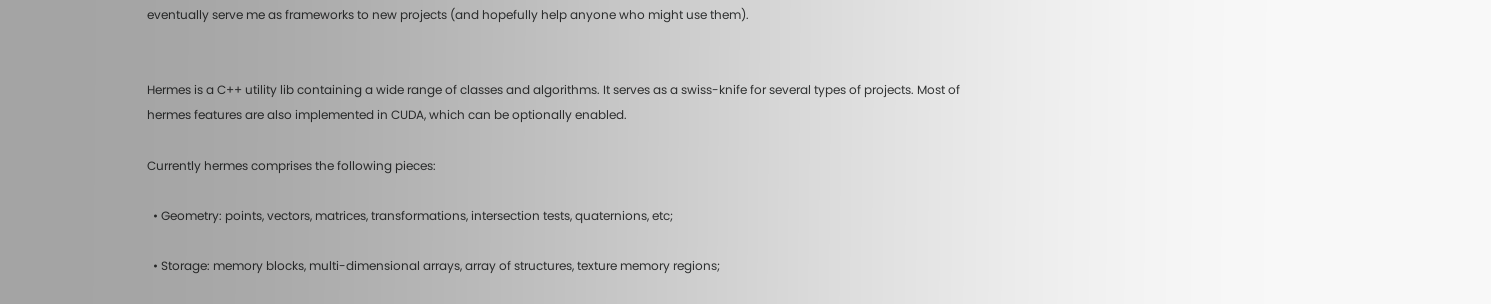eventually serve me as frameworks to new projects (and hopefully help anyone who might use them).


Hermes is a C++ utility lib containing a wide range of classes and algorithms. It serves as a swiss-knife for several types of projects. Most of hermes features are also implemented in CUDA, which can be optionally enabled.

Currently hermes comprises the following pieces:

  • Geometry: points, vectors, matrices, transformations, intersection tests, quaternions, etc;

  • Storage: memory blocks, multi-dimensional arrays, array of structures, texture memory regions;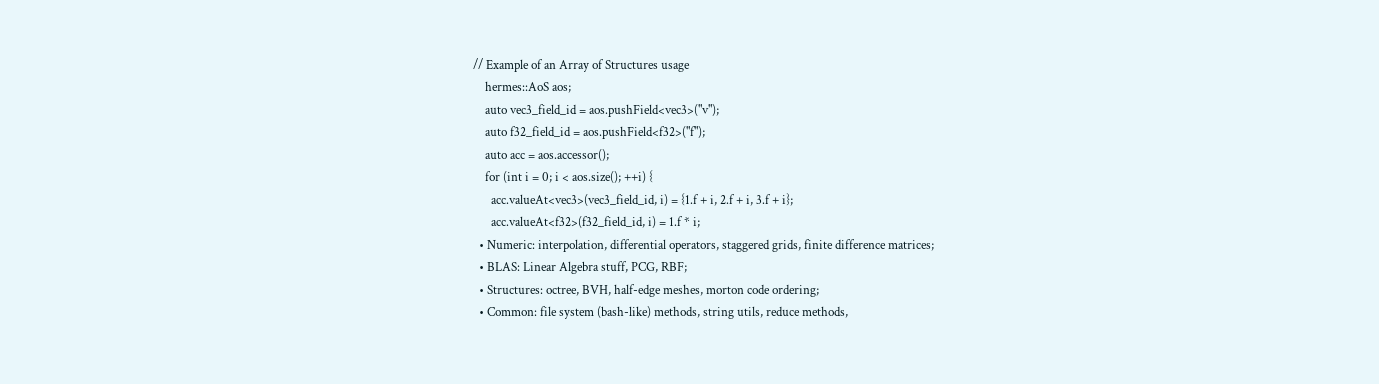// Example of an Array of Structures usage
    hermes::AoS aos;
    auto vec3_field_id = aos.pushField<vec3>("v");
    auto f32_field_id = aos.pushField<f32>("f");
    auto acc = aos.accessor();
    for (int i = 0; i < aos.size(); ++i) {
      acc.valueAt<vec3>(vec3_field_id, i) = {1.f + i, 2.f + i, 3.f + i};
      acc.valueAt<f32>(f32_field_id, i) = 1.f * i;
  • Numeric: interpolation, differential operators, staggered grids, finite difference matrices;
  • BLAS: Linear Algebra stuff, PCG, RBF;
  • Structures: octree, BVH, half-edge meshes, morton code ordering;
  • Common: file system (bash-like) methods, string utils, reduce methods,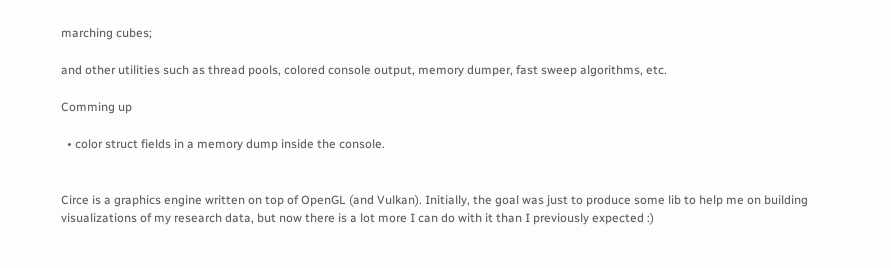marching cubes;

and other utilities such as thread pools, colored console output, memory dumper, fast sweep algorithms, etc.

Comming up

  • color struct fields in a memory dump inside the console.


Circe is a graphics engine written on top of OpenGL (and Vulkan). Initially, the goal was just to produce some lib to help me on building visualizations of my research data, but now there is a lot more I can do with it than I previously expected :)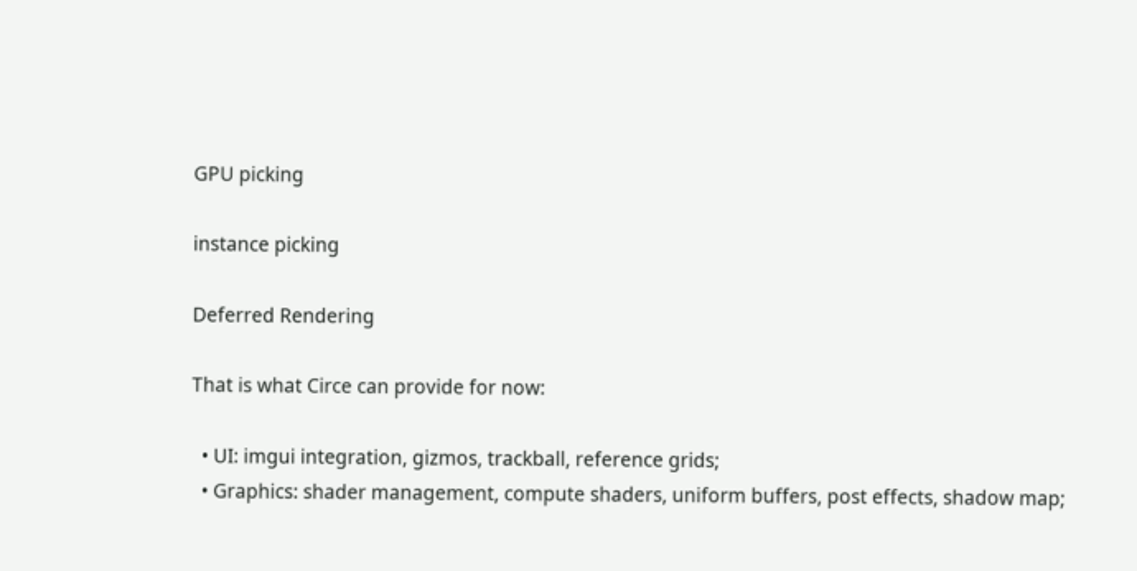GPU picking

instance picking

Deferred Rendering

That is what Circe can provide for now:

  • UI: imgui integration, gizmos, trackball, reference grids;
  • Graphics: shader management, compute shaders, uniform buffers, post effects, shadow map;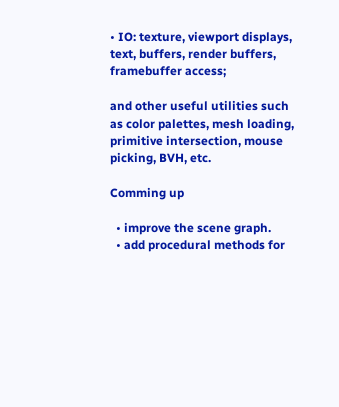• IO: texture, viewport displays, text, buffers, render buffers, framebuffer access;

and other useful utilities such as color palettes, mesh loading, primitive intersection, mouse picking, BVH, etc.

Comming up

  • improve the scene graph.
  • add procedural methods for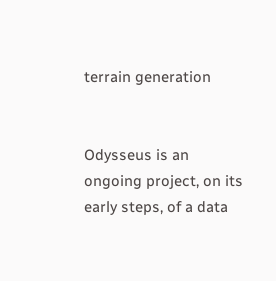terrain generation


Odysseus is an ongoing project, on its early steps, of a data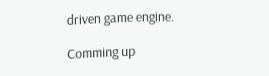driven game engine.

Comming up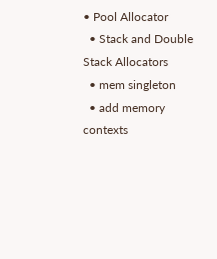• Pool Allocator
  • Stack and Double Stack Allocators
  • mem singleton
  • add memory contexts